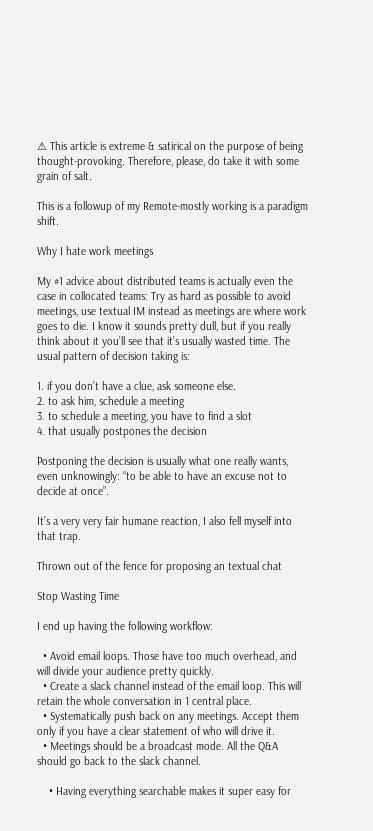⚠ This article is extreme & satirical on the purpose of being thought-provoking. Therefore, please, do take it with some grain of salt.

This is a followup of my Remote-mostly working is a paradigm shift.

Why I hate work meetings

My #1 advice about distributed teams is actually even the case in collocated teams: Try as hard as possible to avoid meetings, use textual IM instead as meetings are where work goes to die. I know it sounds pretty dull, but if you really think about it you’ll see that it’s usually wasted time. The usual pattern of decision taking is:

1. if you don’t have a clue, ask someone else.
2. to ask him, schedule a meeting
3. to schedule a meeting, you have to find a slot
4. that usually postpones the decision

Postponing the decision is usually what one really wants, even unknowingly: “to be able to have an excuse not to decide at once”.

It’s a very very fair humane reaction, I also fell myself into that trap.

Thrown out of the fence for proposing an textual chat

Stop Wasting Time

I end up having the following workflow:

  • Avoid email loops. Those have too much overhead, and will divide your audience pretty quickly.
  • Create a slack channel instead of the email loop. This will retain the whole conversation in 1 central place.
  • Systematically push back on any meetings. Accept them only if you have a clear statement of who will drive it.
  • Meetings should be a broadcast mode. All the Q&A should go back to the slack channel.

    • Having everything searchable makes it super easy for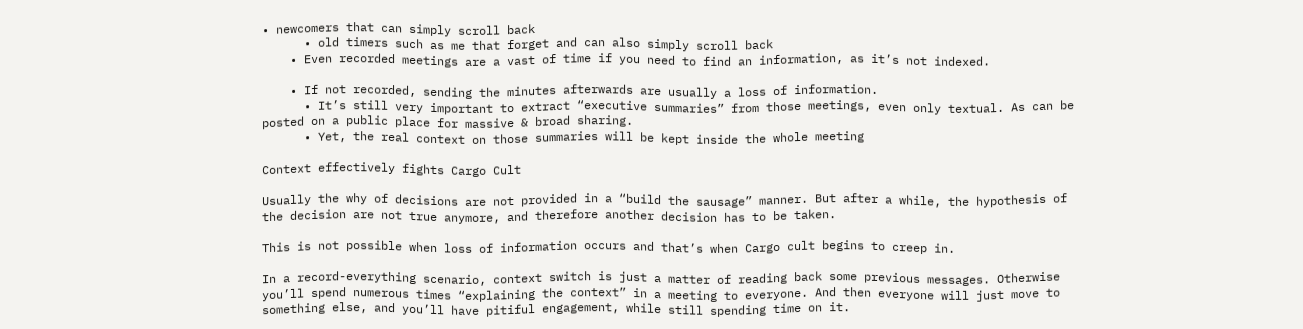• newcomers that can simply scroll back
      • old timers such as me that forget and can also simply scroll back
    • Even recorded meetings are a vast of time if you need to find an information, as it’s not indexed.

    • If not recorded, sending the minutes afterwards are usually a loss of information.
      • It’s still very important to extract “executive summaries” from those meetings, even only textual. As can be posted on a public place for massive & broad sharing.
      • Yet, the real context on those summaries will be kept inside the whole meeting

Context effectively fights Cargo Cult

Usually the why of decisions are not provided in a “build the sausage” manner. But after a while, the hypothesis of the decision are not true anymore, and therefore another decision has to be taken.

This is not possible when loss of information occurs and that’s when Cargo cult begins to creep in.

In a record-everything scenario, context switch is just a matter of reading back some previous messages. Otherwise you’ll spend numerous times “explaining the context” in a meeting to everyone. And then everyone will just move to something else, and you’ll have pitiful engagement, while still spending time on it.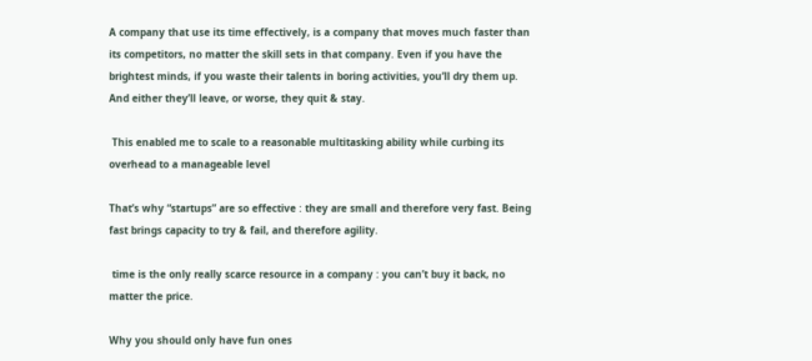A company that use its time effectively, is a company that moves much faster than its competitors, no matter the skill sets in that company. Even if you have the brightest minds, if you waste their talents in boring activities, you’ll dry them up. And either they’ll leave, or worse, they quit & stay.

 This enabled me to scale to a reasonable multitasking ability while curbing its overhead to a manageable level

That’s why “startups” are so effective : they are small and therefore very fast. Being fast brings capacity to try & fail, and therefore agility.

 time is the only really scarce resource in a company : you can’t buy it back, no matter the price.

Why you should only have fun ones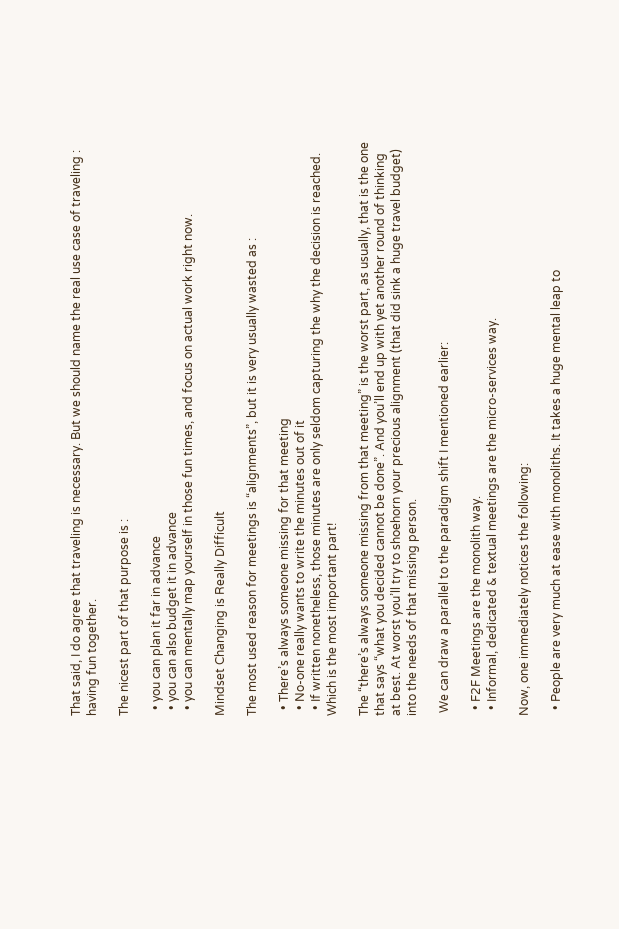That said, I do agree that traveling is necessary. But we should name the real use case of traveling : having fun together.

The nicest part of that purpose is :

  • you can plan it far in advance
  • you can also budget it in advance
  • you can mentally map yourself in those fun times, and focus on actual work right now.

Mindset Changing is Really Difficult

The most used reason for meetings is “alignments”, but it is very usually wasted as :

  • There’s always someone missing for that meeting
  • No-one really wants to write the minutes out of it
  • If written nonetheless, those minutes are only seldom capturing the why the decision is reached. Which is the most important part!

The “there’s always someone missing from that meeting” is the worst part, as usually, that is the one that says “what you decided cannot be done”. And you’ll end up with yet another round of thinking at best. At worst you’ll try to shoehorn your precious alignment (that did sink a huge travel budget) into the needs of that missing person.

 We can draw a parallel to the paradigm shift I mentioned earlier:

  • F2F Meetings are the monolith way.
  • Informal, dedicated & textual meetings are the micro-services way.

Now, one immediately notices the following:

  • People are very much at ease with monoliths. It takes a huge mental leap to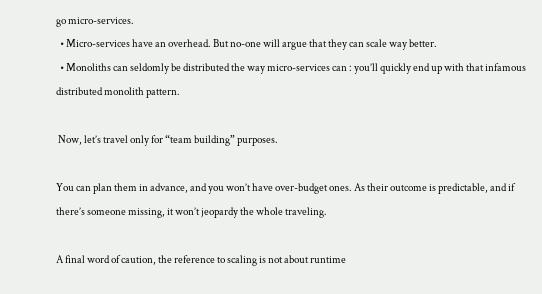go micro-services.
  • Micro-services have an overhead. But no-one will argue that they can scale way better.
  • Monoliths can seldomly be distributed the way micro-services can : you’ll quickly end up with that infamous distributed monolith pattern.

 Now, let’s travel only for “team building” purposes.

You can plan them in advance, and you won’t have over-budget ones. As their outcome is predictable, and if there’s someone missing, it won’t jeopardy the whole traveling.

A final word of caution, the reference to scaling is not about runtime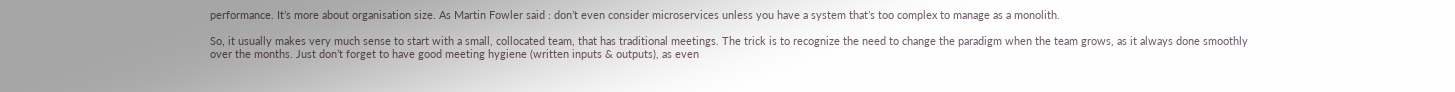performance. It’s more about organisation size. As Martin Fowler said : don’t even consider microservices unless you have a system that’s too complex to manage as a monolith.

So, it usually makes very much sense to start with a small, collocated team, that has traditional meetings. The trick is to recognize the need to change the paradigm when the team grows, as it always done smoothly over the months. Just don’t forget to have good meeting hygiene (written inputs & outputs), as even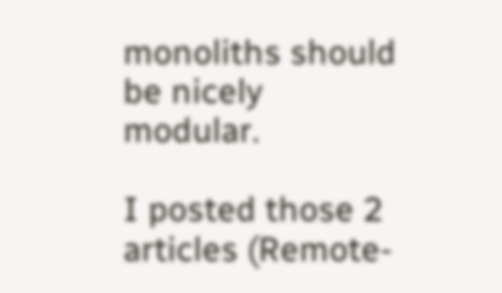monoliths should be nicely modular.

I posted those 2 articles (Remote-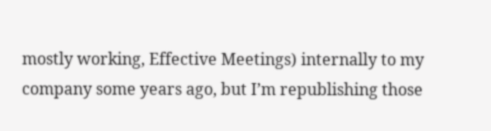mostly working, Effective Meetings) internally to my company some years ago, but I’m republishing those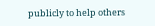publicly to help others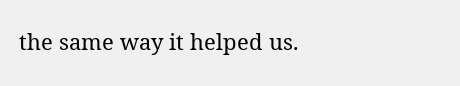the same way it helped us.